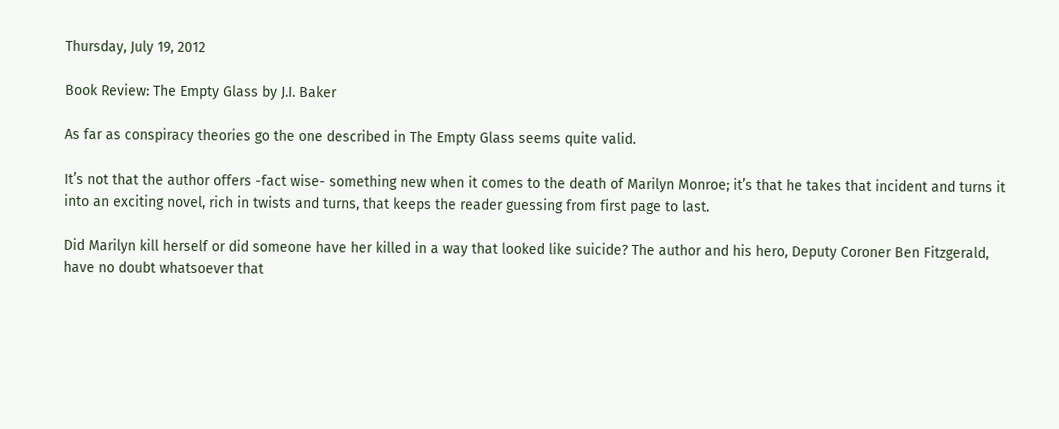Thursday, July 19, 2012

Book Review: The Empty Glass by J.I. Baker

As far as conspiracy theories go the one described in The Empty Glass seems quite valid.

It’s not that the author offers -fact wise- something new when it comes to the death of Marilyn Monroe; it’s that he takes that incident and turns it into an exciting novel, rich in twists and turns, that keeps the reader guessing from first page to last.

Did Marilyn kill herself or did someone have her killed in a way that looked like suicide? The author and his hero, Deputy Coroner Ben Fitzgerald, have no doubt whatsoever that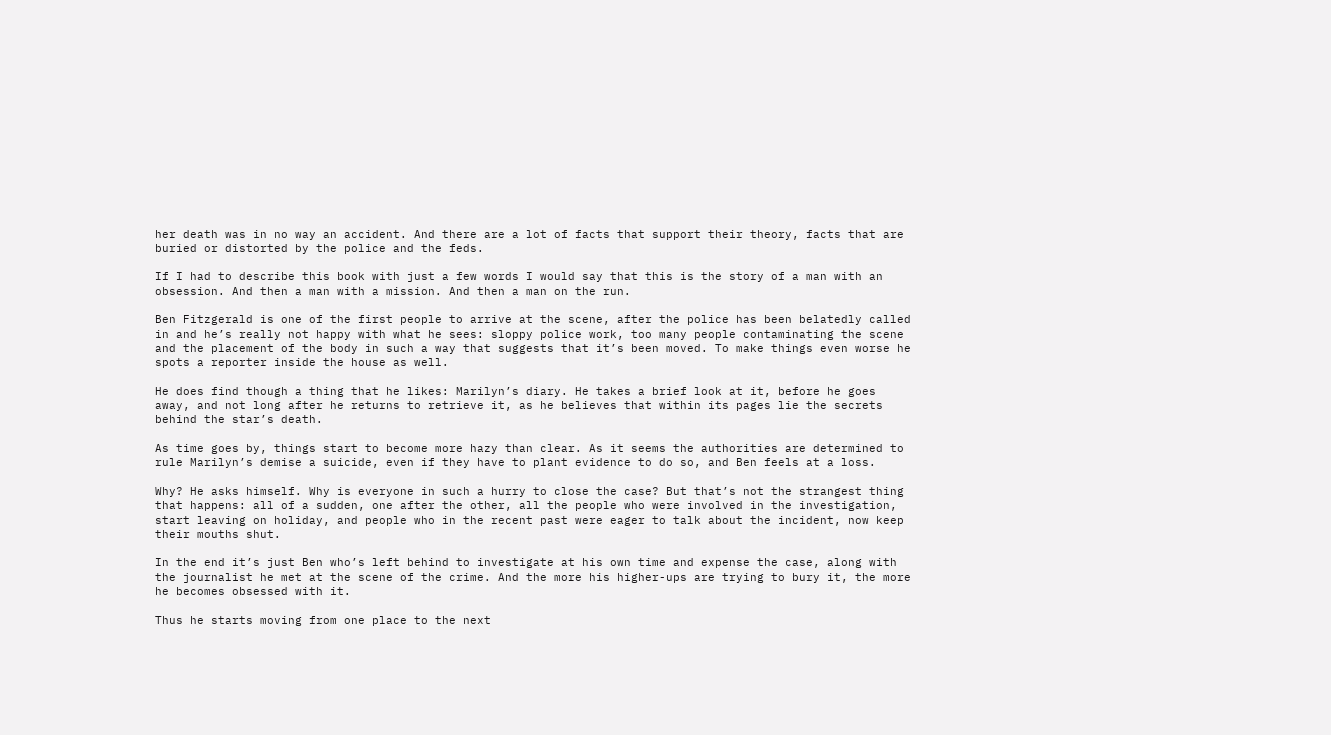her death was in no way an accident. And there are a lot of facts that support their theory, facts that are buried or distorted by the police and the feds.

If I had to describe this book with just a few words I would say that this is the story of a man with an obsession. And then a man with a mission. And then a man on the run.

Ben Fitzgerald is one of the first people to arrive at the scene, after the police has been belatedly called in and he’s really not happy with what he sees: sloppy police work, too many people contaminating the scene and the placement of the body in such a way that suggests that it’s been moved. To make things even worse he spots a reporter inside the house as well.

He does find though a thing that he likes: Marilyn’s diary. He takes a brief look at it, before he goes away, and not long after he returns to retrieve it, as he believes that within its pages lie the secrets behind the star’s death.

As time goes by, things start to become more hazy than clear. As it seems the authorities are determined to rule Marilyn’s demise a suicide, even if they have to plant evidence to do so, and Ben feels at a loss.

Why? He asks himself. Why is everyone in such a hurry to close the case? But that’s not the strangest thing that happens: all of a sudden, one after the other, all the people who were involved in the investigation, start leaving on holiday, and people who in the recent past were eager to talk about the incident, now keep their mouths shut.

In the end it’s just Ben who’s left behind to investigate at his own time and expense the case, along with the journalist he met at the scene of the crime. And the more his higher-ups are trying to bury it, the more he becomes obsessed with it.

Thus he starts moving from one place to the next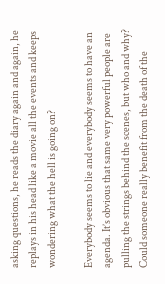asking questions, he reads the diary again and again, he replays in his head like a movie all the events and keeps wondering what the hell is going on?

Everybody seems to lie and everybody seems to have an agenda. It’s obvious that same very powerful people are pulling the strings behind the scenes, but who and why? Could someone really benefit from the death of the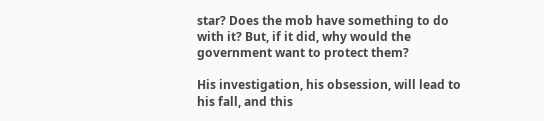star? Does the mob have something to do with it? But, if it did, why would the government want to protect them?

His investigation, his obsession, will lead to his fall, and this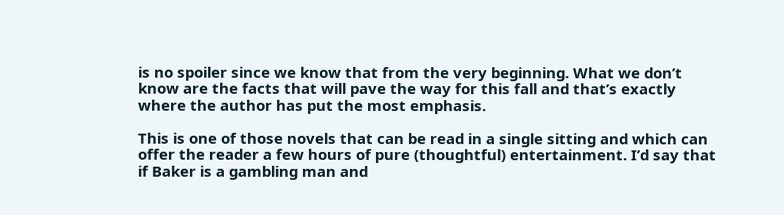is no spoiler since we know that from the very beginning. What we don’t know are the facts that will pave the way for this fall and that’s exactly where the author has put the most emphasis.

This is one of those novels that can be read in a single sitting and which can offer the reader a few hours of pure (thoughtful) entertainment. I’d say that if Baker is a gambling man and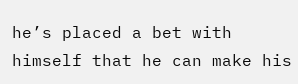he’s placed a bet with himself that he can make his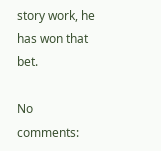story work, he has won that bet.

No comments: